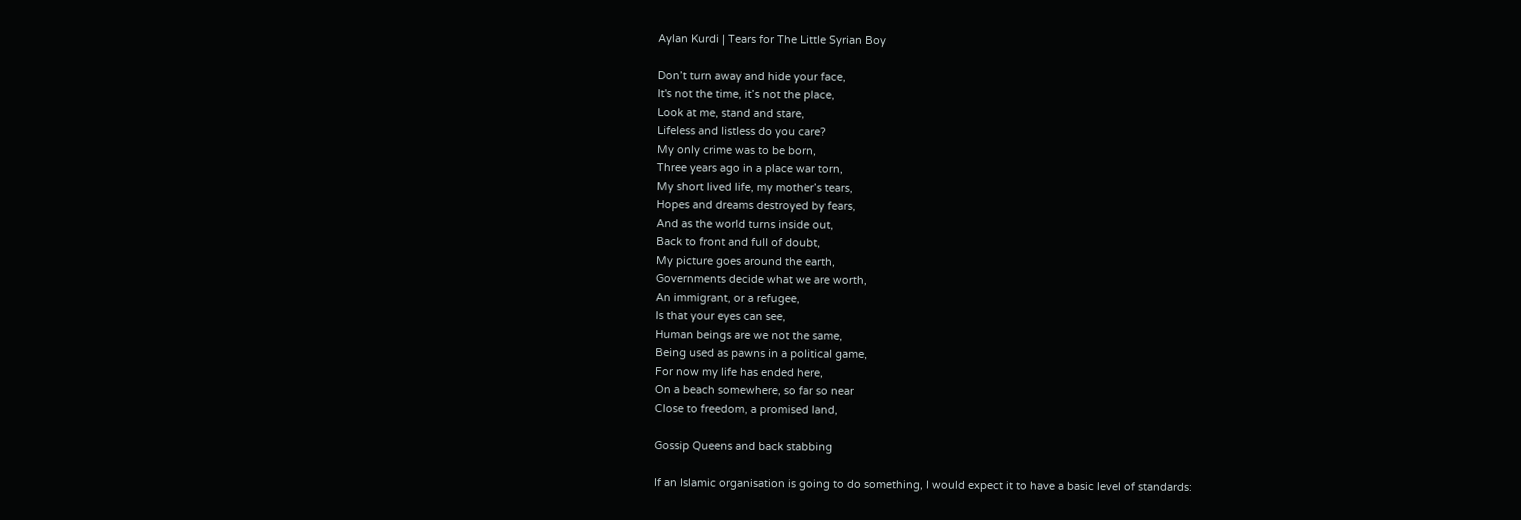Aylan Kurdi | Tears for The Little Syrian Boy

Don’t turn away and hide your face,
It's not the time, it’s not the place,
Look at me, stand and stare,
Lifeless and listless do you care?
My only crime was to be born,
Three years ago in a place war torn,
My short lived life, my mother’s tears,
Hopes and dreams destroyed by fears,
And as the world turns inside out,
Back to front and full of doubt,
My picture goes around the earth,
Governments decide what we are worth,
An immigrant, or a refugee,
Is that your eyes can see,
Human beings are we not the same,
Being used as pawns in a political game,
For now my life has ended here,
On a beach somewhere, so far so near
Close to freedom, a promised land,

Gossip Queens and back stabbing

If an Islamic organisation is going to do something, I would expect it to have a basic level of standards: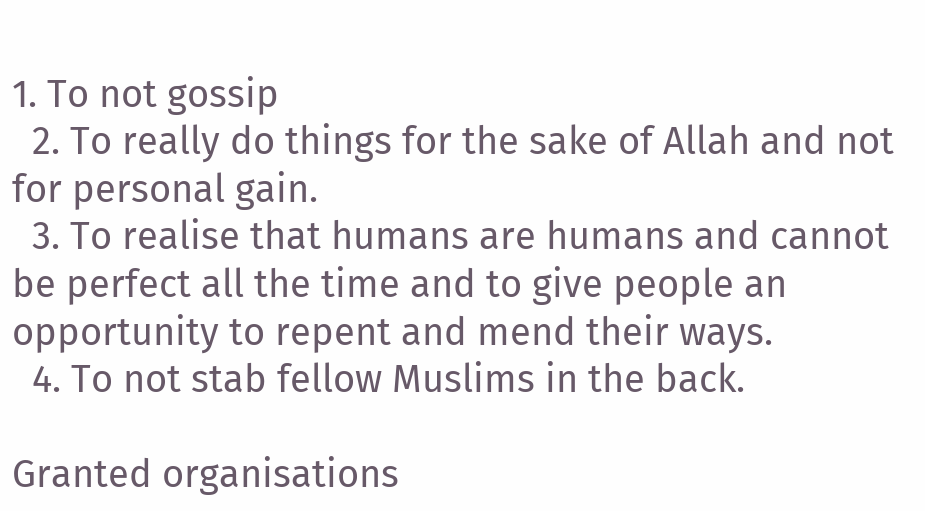1. To not gossip
  2. To really do things for the sake of Allah and not for personal gain.
  3. To realise that humans are humans and cannot be perfect all the time and to give people an opportunity to repent and mend their ways.
  4. To not stab fellow Muslims in the back.

Granted organisations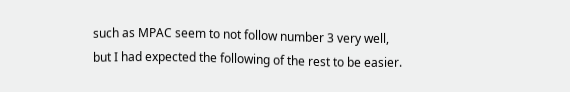such as MPAC seem to not follow number 3 very well, but I had expected the following of the rest to be easier.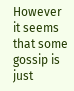However it seems that some gossip is just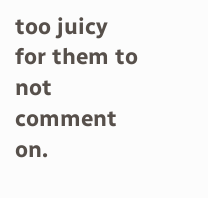too juicy for them to not comment on.